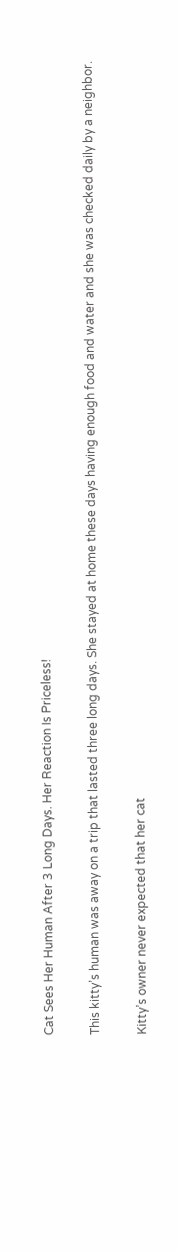Cat Sees Her Human After 3 Long Days. Her Reaction Is Priceless!

This kitty’s human was away on a trip that lasted three long days. She stayed at home these days having enough food and water and she was checked daily by a neighbor.

Kitty’s owner never expected that her cat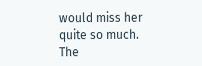would miss her quite so much. The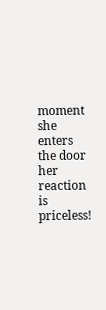moment she enters the door her reaction is priceless!